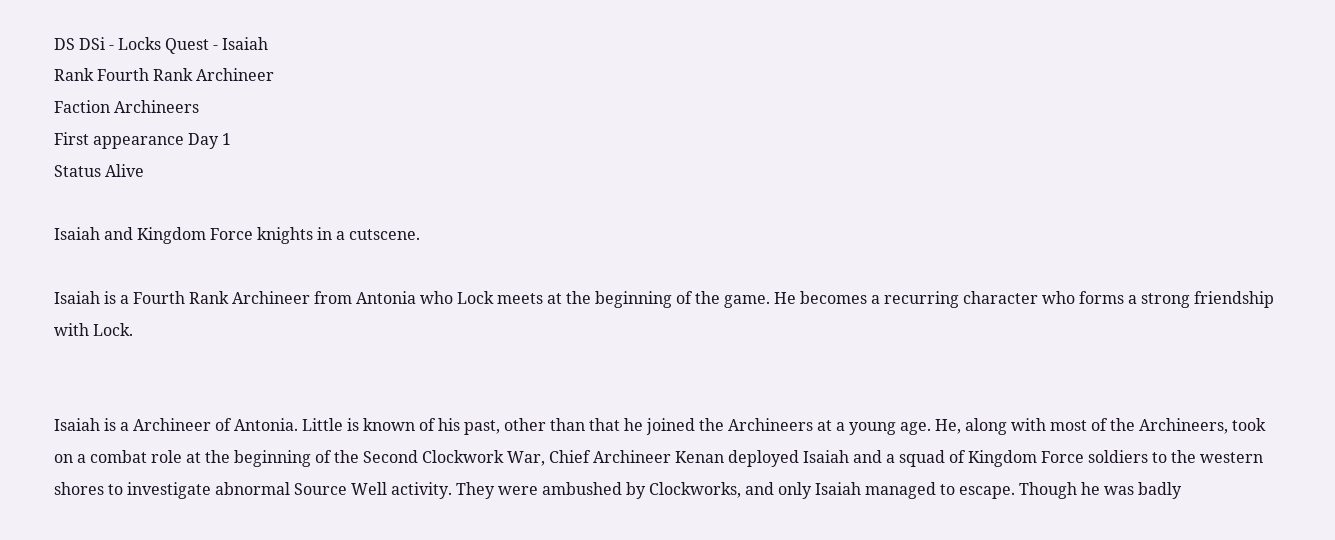DS DSi - Locks Quest - Isaiah
Rank Fourth Rank Archineer
Faction Archineers
First appearance Day 1
Status Alive

Isaiah and Kingdom Force knights in a cutscene.

Isaiah is a Fourth Rank Archineer from Antonia who Lock meets at the beginning of the game. He becomes a recurring character who forms a strong friendship with Lock.


Isaiah is a Archineer of Antonia. Little is known of his past, other than that he joined the Archineers at a young age. He, along with most of the Archineers, took on a combat role at the beginning of the Second Clockwork War, Chief Archineer Kenan deployed Isaiah and a squad of Kingdom Force soldiers to the western shores to investigate abnormal Source Well activity. They were ambushed by Clockworks, and only Isaiah managed to escape. Though he was badly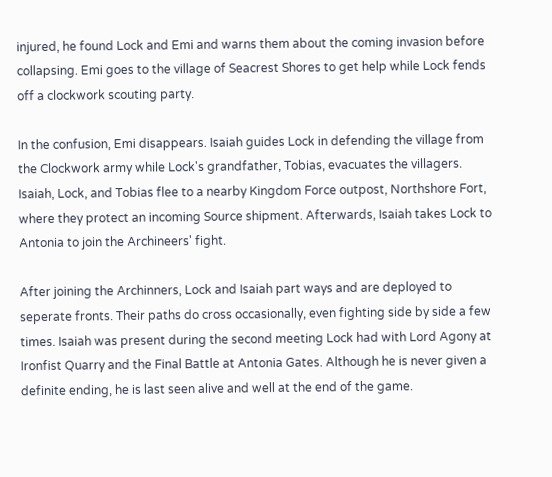injured, he found Lock and Emi and warns them about the coming invasion before collapsing. Emi goes to the village of Seacrest Shores to get help while Lock fends off a clockwork scouting party.

In the confusion, Emi disappears. Isaiah guides Lock in defending the village from the Clockwork army while Lock's grandfather, Tobias, evacuates the villagers. Isaiah, Lock, and Tobias flee to a nearby Kingdom Force outpost, Northshore Fort, where they protect an incoming Source shipment. Afterwards, Isaiah takes Lock to Antonia to join the Archineers' fight.

After joining the Archinners, Lock and Isaiah part ways and are deployed to seperate fronts. Their paths do cross occasionally, even fighting side by side a few times. Isaiah was present during the second meeting Lock had with Lord Agony at Ironfist Quarry and the Final Battle at Antonia Gates. Although he is never given a definite ending, he is last seen alive and well at the end of the game.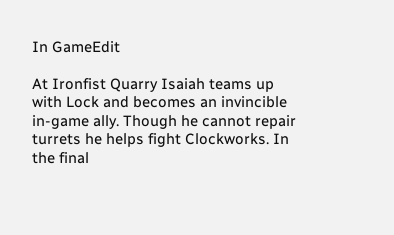In GameEdit

At Ironfist Quarry Isaiah teams up with Lock and becomes an invincible in-game ally. Though he cannot repair turrets he helps fight Clockworks. In the final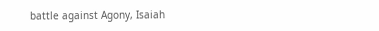battle against Agony, Isaiah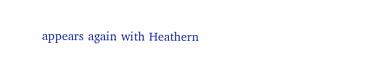appears again with Heathern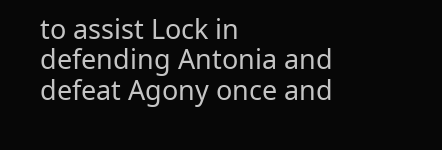to assist Lock in defending Antonia and defeat Agony once and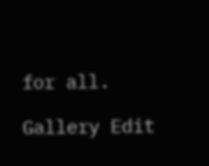for all.

Gallery Edit